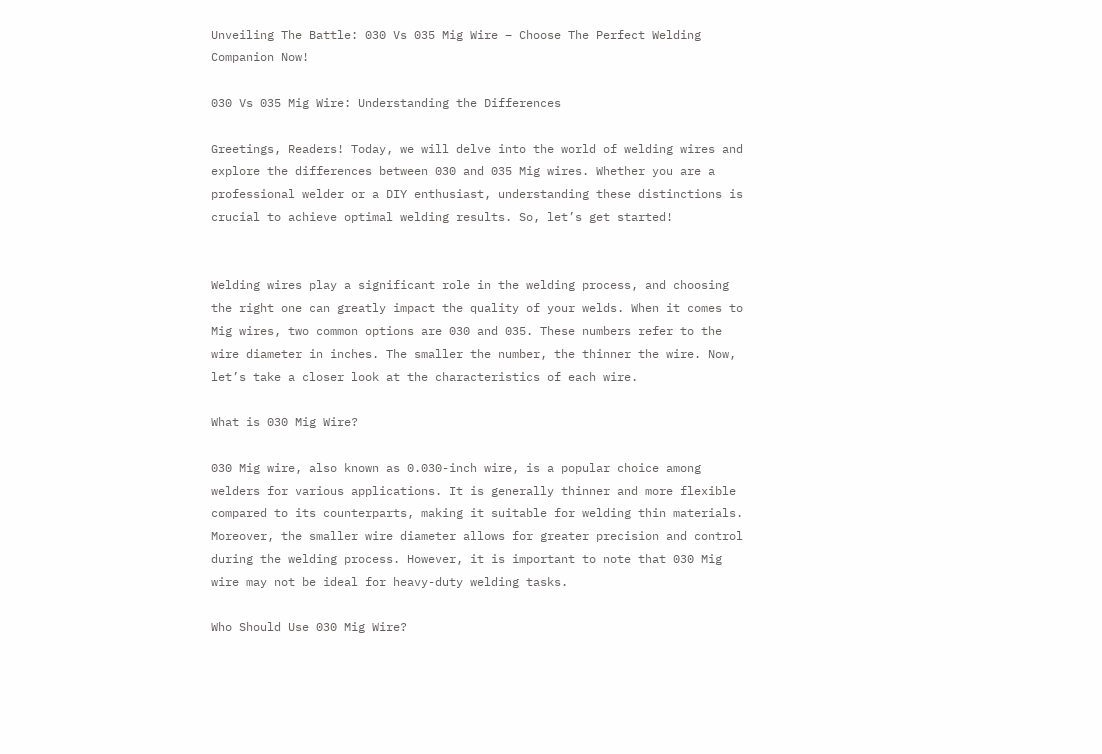Unveiling The Battle: 030 Vs 035 Mig Wire – Choose The Perfect Welding Companion Now!

030 Vs 035 Mig Wire: Understanding the Differences

Greetings, Readers! Today, we will delve into the world of welding wires and explore the differences between 030 and 035 Mig wires. Whether you are a professional welder or a DIY enthusiast, understanding these distinctions is crucial to achieve optimal welding results. So, let’s get started!


Welding wires play a significant role in the welding process, and choosing the right one can greatly impact the quality of your welds. When it comes to Mig wires, two common options are 030 and 035. These numbers refer to the wire diameter in inches. The smaller the number, the thinner the wire. Now, let’s take a closer look at the characteristics of each wire.

What is 030 Mig Wire?

030 Mig wire, also known as 0.030-inch wire, is a popular choice among welders for various applications. It is generally thinner and more flexible compared to its counterparts, making it suitable for welding thin materials. Moreover, the smaller wire diameter allows for greater precision and control during the welding process. However, it is important to note that 030 Mig wire may not be ideal for heavy-duty welding tasks.

Who Should Use 030 Mig Wire?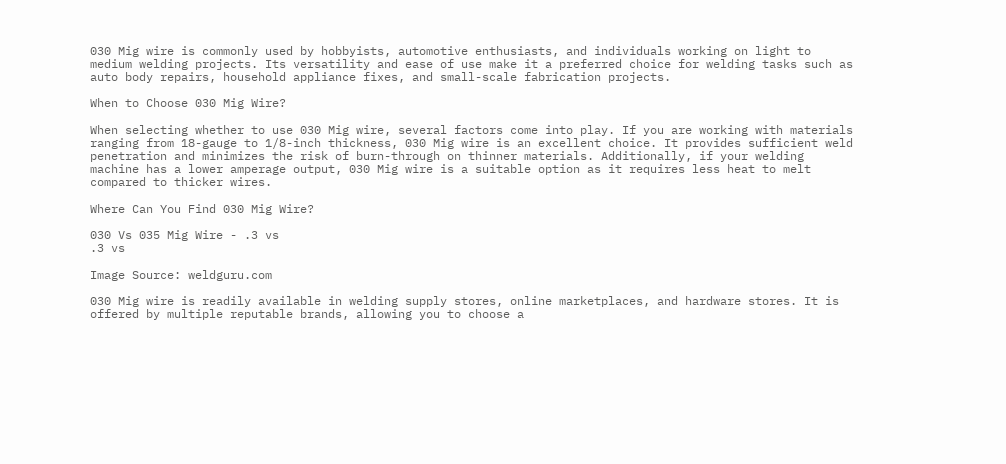030 Mig wire is commonly used by hobbyists, automotive enthusiasts, and individuals working on light to medium welding projects. Its versatility and ease of use make it a preferred choice for welding tasks such as auto body repairs, household appliance fixes, and small-scale fabrication projects.

When to Choose 030 Mig Wire?

When selecting whether to use 030 Mig wire, several factors come into play. If you are working with materials ranging from 18-gauge to 1/8-inch thickness, 030 Mig wire is an excellent choice. It provides sufficient weld penetration and minimizes the risk of burn-through on thinner materials. Additionally, if your welding machine has a lower amperage output, 030 Mig wire is a suitable option as it requires less heat to melt compared to thicker wires.

Where Can You Find 030 Mig Wire?

030 Vs 035 Mig Wire - .3 vs
.3 vs

Image Source: weldguru.com

030 Mig wire is readily available in welding supply stores, online marketplaces, and hardware stores. It is offered by multiple reputable brands, allowing you to choose a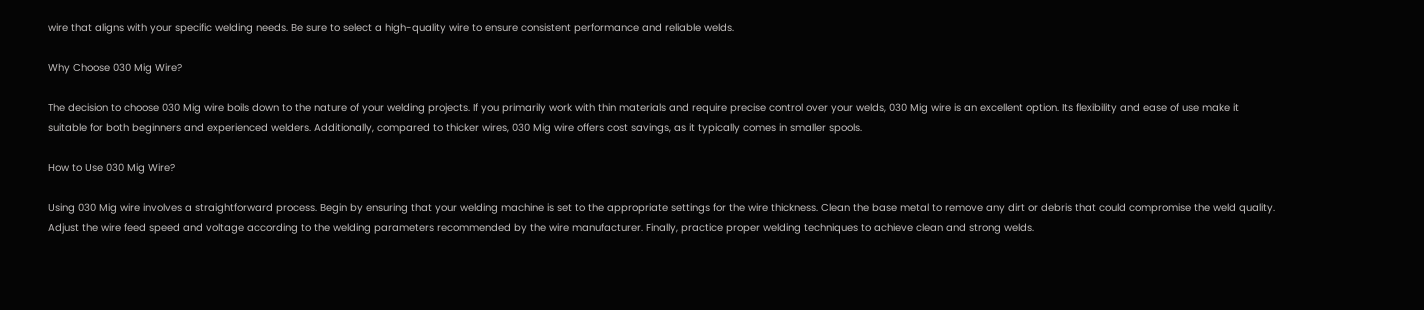wire that aligns with your specific welding needs. Be sure to select a high-quality wire to ensure consistent performance and reliable welds.

Why Choose 030 Mig Wire?

The decision to choose 030 Mig wire boils down to the nature of your welding projects. If you primarily work with thin materials and require precise control over your welds, 030 Mig wire is an excellent option. Its flexibility and ease of use make it suitable for both beginners and experienced welders. Additionally, compared to thicker wires, 030 Mig wire offers cost savings, as it typically comes in smaller spools.

How to Use 030 Mig Wire?

Using 030 Mig wire involves a straightforward process. Begin by ensuring that your welding machine is set to the appropriate settings for the wire thickness. Clean the base metal to remove any dirt or debris that could compromise the weld quality. Adjust the wire feed speed and voltage according to the welding parameters recommended by the wire manufacturer. Finally, practice proper welding techniques to achieve clean and strong welds.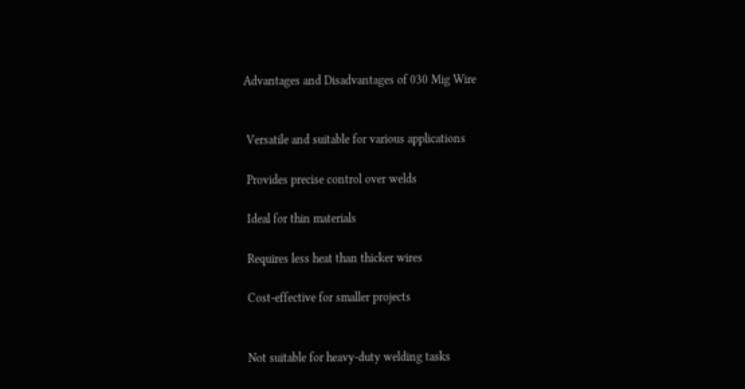Advantages and Disadvantages of 030 Mig Wire


 Versatile and suitable for various applications

 Provides precise control over welds

 Ideal for thin materials

 Requires less heat than thicker wires

 Cost-effective for smaller projects


 Not suitable for heavy-duty welding tasks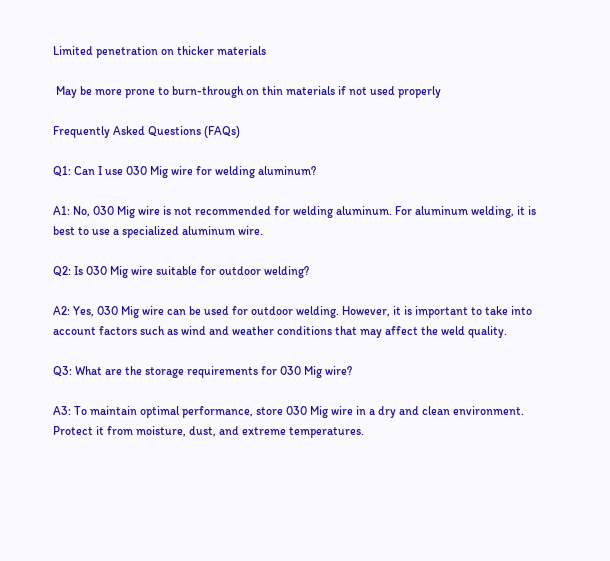Limited penetration on thicker materials

 May be more prone to burn-through on thin materials if not used properly

Frequently Asked Questions (FAQs)

Q1: Can I use 030 Mig wire for welding aluminum?

A1: No, 030 Mig wire is not recommended for welding aluminum. For aluminum welding, it is best to use a specialized aluminum wire.

Q2: Is 030 Mig wire suitable for outdoor welding?

A2: Yes, 030 Mig wire can be used for outdoor welding. However, it is important to take into account factors such as wind and weather conditions that may affect the weld quality.

Q3: What are the storage requirements for 030 Mig wire?

A3: To maintain optimal performance, store 030 Mig wire in a dry and clean environment. Protect it from moisture, dust, and extreme temperatures.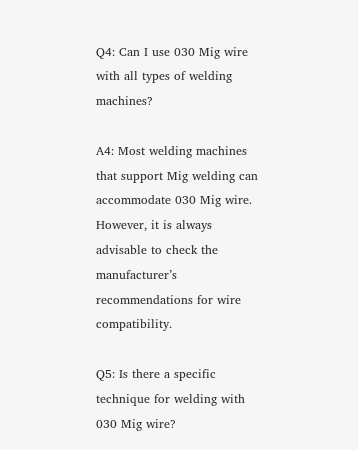Q4: Can I use 030 Mig wire with all types of welding machines?

A4: Most welding machines that support Mig welding can accommodate 030 Mig wire. However, it is always advisable to check the manufacturer’s recommendations for wire compatibility.

Q5: Is there a specific technique for welding with 030 Mig wire?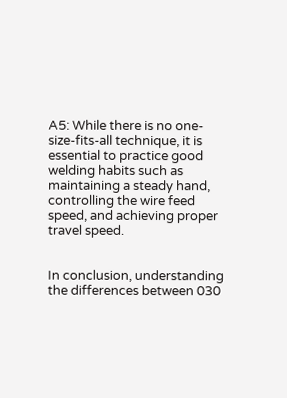A5: While there is no one-size-fits-all technique, it is essential to practice good welding habits such as maintaining a steady hand, controlling the wire feed speed, and achieving proper travel speed.


In conclusion, understanding the differences between 030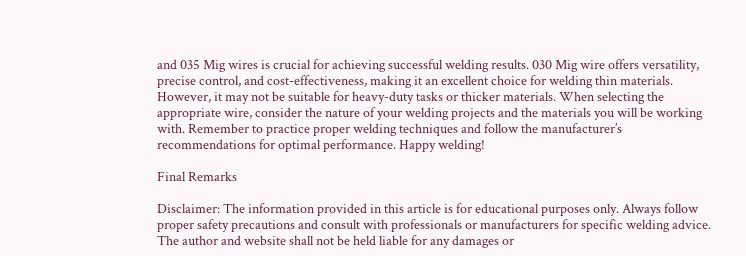and 035 Mig wires is crucial for achieving successful welding results. 030 Mig wire offers versatility, precise control, and cost-effectiveness, making it an excellent choice for welding thin materials. However, it may not be suitable for heavy-duty tasks or thicker materials. When selecting the appropriate wire, consider the nature of your welding projects and the materials you will be working with. Remember to practice proper welding techniques and follow the manufacturer’s recommendations for optimal performance. Happy welding!

Final Remarks

Disclaimer: The information provided in this article is for educational purposes only. Always follow proper safety precautions and consult with professionals or manufacturers for specific welding advice. The author and website shall not be held liable for any damages or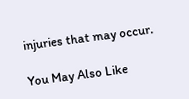injuries that may occur.

You May Also Like